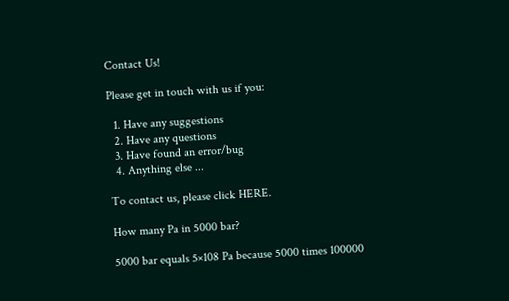Contact Us!

Please get in touch with us if you:

  1. Have any suggestions
  2. Have any questions
  3. Have found an error/bug
  4. Anything else ...

To contact us, please click HERE.

How many Pa in 5000 bar?

5000 bar equals 5×108 Pa because 5000 times 100000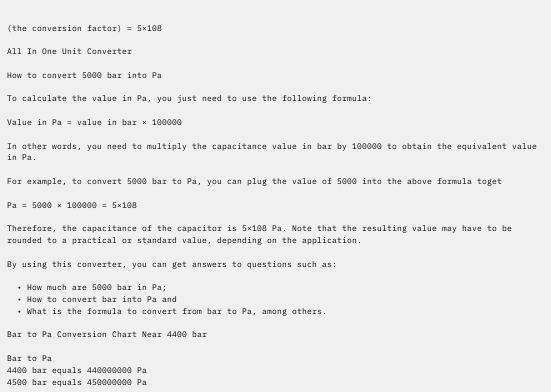(the conversion factor) = 5×108

All In One Unit Converter

How to convert 5000 bar into Pa

To calculate the value in Pa, you just need to use the following formula:

Value in Pa = value in bar × 100000

In other words, you need to multiply the capacitance value in bar by 100000 to obtain the equivalent value in Pa.

For example, to convert 5000 bar to Pa, you can plug the value of 5000 into the above formula toget

Pa = 5000 × 100000 = 5×108

Therefore, the capacitance of the capacitor is 5×108 Pa. Note that the resulting value may have to be rounded to a practical or standard value, depending on the application.

By using this converter, you can get answers to questions such as:

  • How much are 5000 bar in Pa;
  • How to convert bar into Pa and
  • What is the formula to convert from bar to Pa, among others.

Bar to Pa Conversion Chart Near 4400 bar

Bar to Pa
4400 bar equals 440000000 Pa
4500 bar equals 450000000 Pa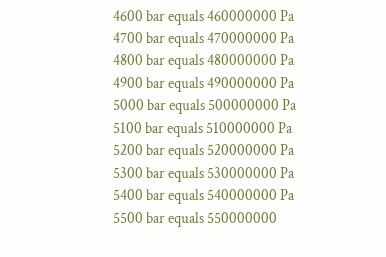4600 bar equals 460000000 Pa
4700 bar equals 470000000 Pa
4800 bar equals 480000000 Pa
4900 bar equals 490000000 Pa
5000 bar equals 500000000 Pa
5100 bar equals 510000000 Pa
5200 bar equals 520000000 Pa
5300 bar equals 530000000 Pa
5400 bar equals 540000000 Pa
5500 bar equals 550000000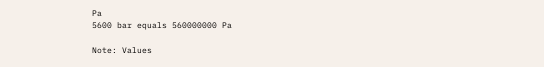Pa
5600 bar equals 560000000 Pa

Note: Values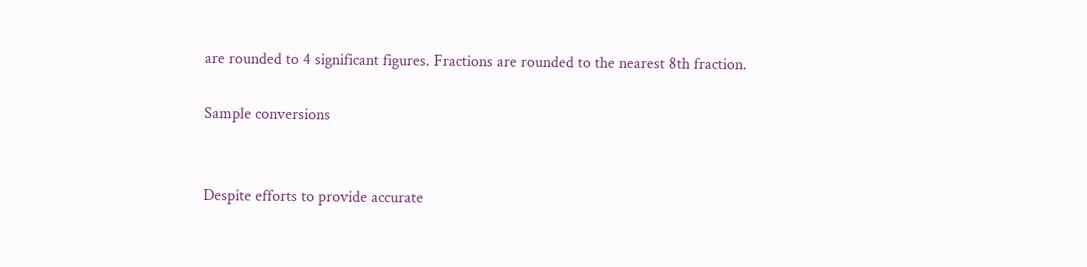are rounded to 4 significant figures. Fractions are rounded to the nearest 8th fraction.

Sample conversions


Despite efforts to provide accurate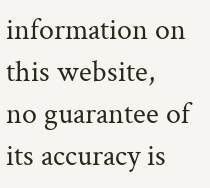information on this website, no guarantee of its accuracy is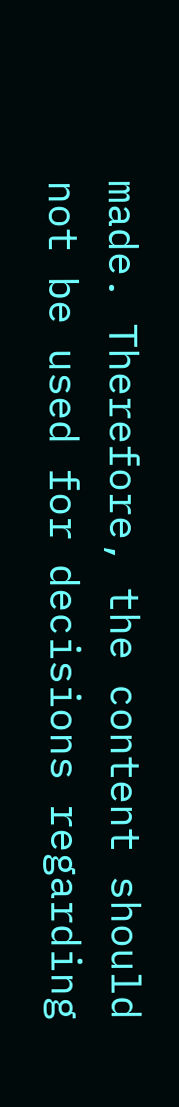made. Therefore, the content should not be used for decisions regarding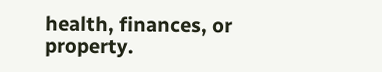health, finances, or property.